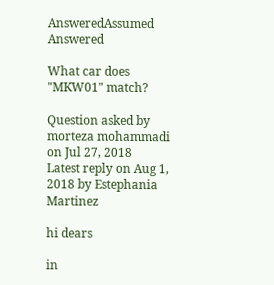AnsweredAssumed Answered

What car does "MKW01" match?

Question asked by morteza mohammadi on Jul 27, 2018
Latest reply on Aug 1, 2018 by Estephania Martinez

hi dears

in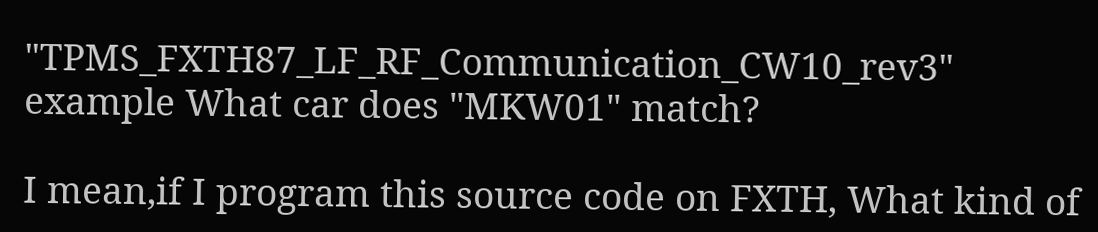"TPMS_FXTH87_LF_RF_Communication_CW10_rev3" example What car does "MKW01" match?

I mean,if I program this source code on FXTH, What kind of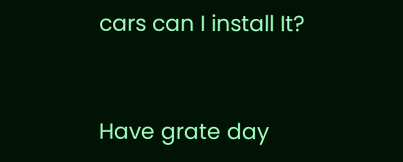cars can I install It?


Have grate day